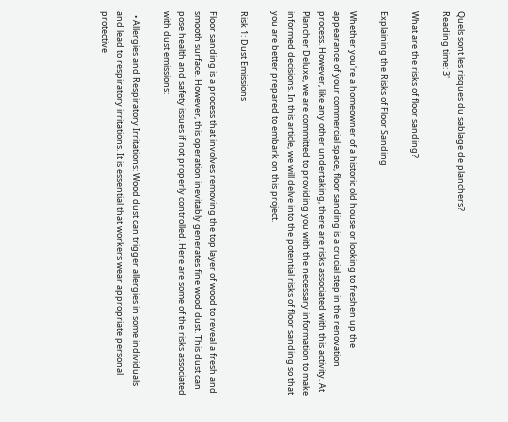Quels sont les risques du sablage de planchers?
Reading time: 3'

What are the risks of floor sanding?

Explaining the Risks of Floor Sanding

Whether you're a homeowner of a historic old house or looking to freshen up the appearance of your commercial space, floor sanding is a crucial step in the renovation process. However, like any other undertaking, there are risks associated with this activity. At Plancher Deluxe, we are committed to providing you with the necessary information to make informed decisions. In this article, we will delve into the potential risks of floor sanding so that you are better prepared to embark on this project.

Risk 1: Dust Emissions

Floor sanding is a process that involves removing the top layer of wood to reveal a fresh and smooth surface. However, this operation inevitably generates fine wood dust. This dust can pose health and safety issues if not properly controlled. Here are some of the risks associated with dust emissions:

  • Allergies and Respiratory Irritations: Wood dust can trigger allergies in some individuals and lead to respiratory irritations. It is essential that workers wear appropriate personal protective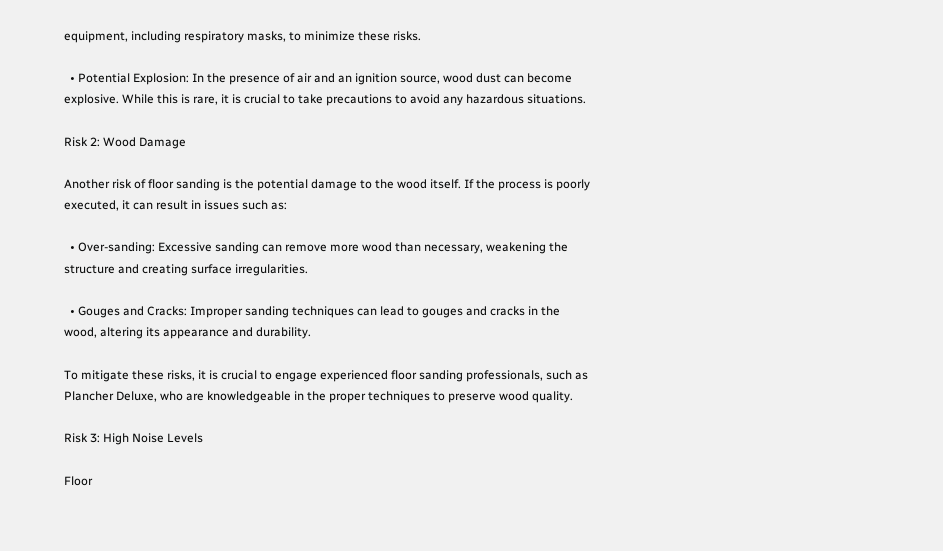equipment, including respiratory masks, to minimize these risks.

  • Potential Explosion: In the presence of air and an ignition source, wood dust can become explosive. While this is rare, it is crucial to take precautions to avoid any hazardous situations.

Risk 2: Wood Damage

Another risk of floor sanding is the potential damage to the wood itself. If the process is poorly executed, it can result in issues such as:

  • Over-sanding: Excessive sanding can remove more wood than necessary, weakening the structure and creating surface irregularities.

  • Gouges and Cracks: Improper sanding techniques can lead to gouges and cracks in the wood, altering its appearance and durability.

To mitigate these risks, it is crucial to engage experienced floor sanding professionals, such as Plancher Deluxe, who are knowledgeable in the proper techniques to preserve wood quality.

Risk 3: High Noise Levels

Floor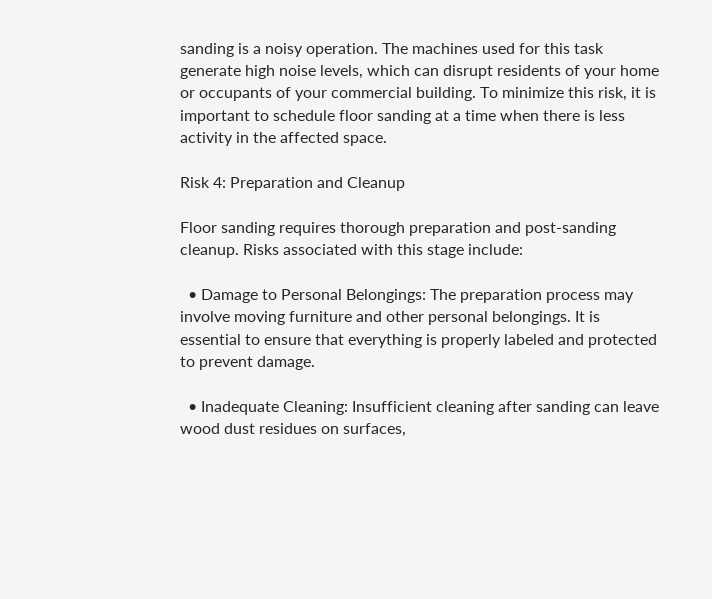sanding is a noisy operation. The machines used for this task generate high noise levels, which can disrupt residents of your home or occupants of your commercial building. To minimize this risk, it is important to schedule floor sanding at a time when there is less activity in the affected space.

Risk 4: Preparation and Cleanup

Floor sanding requires thorough preparation and post-sanding cleanup. Risks associated with this stage include:

  • Damage to Personal Belongings: The preparation process may involve moving furniture and other personal belongings. It is essential to ensure that everything is properly labeled and protected to prevent damage.

  • Inadequate Cleaning: Insufficient cleaning after sanding can leave wood dust residues on surfaces,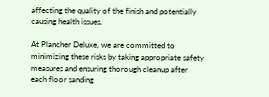affecting the quality of the finish and potentially causing health issues.

At Plancher Deluxe, we are committed to minimizing these risks by taking appropriate safety measures and ensuring thorough cleanup after each floor sanding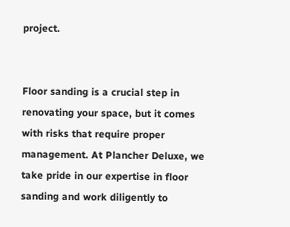project.


Floor sanding is a crucial step in renovating your space, but it comes with risks that require proper management. At Plancher Deluxe, we take pride in our expertise in floor sanding and work diligently to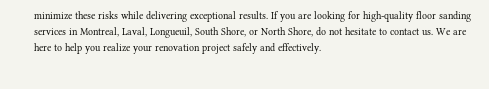minimize these risks while delivering exceptional results. If you are looking for high-quality floor sanding services in Montreal, Laval, Longueuil, South Shore, or North Shore, do not hesitate to contact us. We are here to help you realize your renovation project safely and effectively.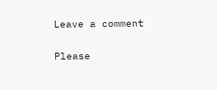Leave a comment

Please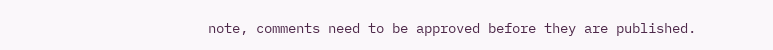note, comments need to be approved before they are published.